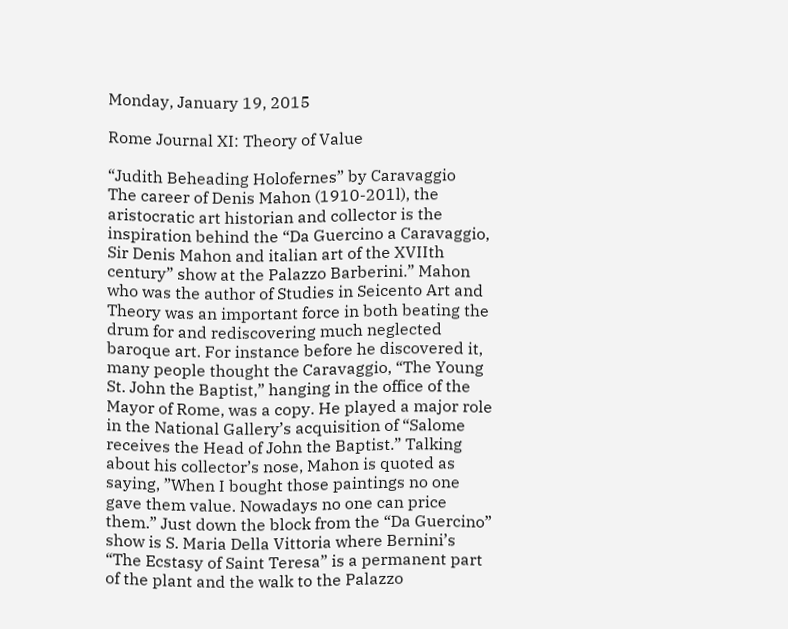Monday, January 19, 2015

Rome Journal XI: Theory of Value

“Judith Beheading Holofernes” by Caravaggio
The career of Denis Mahon (1910-201l), the aristocratic art historian and collector is the inspiration behind the “Da Guercino a Caravaggio, Sir Denis Mahon and italian art of the XVIIth century” show at the Palazzo Barberini.” Mahon who was the author of Studies in Seicento Art and Theory was an important force in both beating the drum for and rediscovering much neglected baroque art. For instance before he discovered it, many people thought the Caravaggio, “The Young St. John the Baptist,” hanging in the office of the Mayor of Rome, was a copy. He played a major role in the National Gallery’s acquisition of “Salome receives the Head of John the Baptist.” Talking about his collector’s nose, Mahon is quoted as saying, ”When I bought those paintings no one gave them value. Nowadays no one can price them.” Just down the block from the “Da Guercino” show is S. Maria Della Vittoria where Bernini’s  “The Ecstasy of Saint Teresa” is a permanent part of the plant and the walk to the Palazzo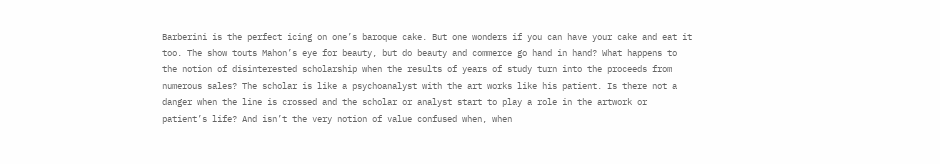Barberini is the perfect icing on one’s baroque cake. But one wonders if you can have your cake and eat it too. The show touts Mahon’s eye for beauty, but do beauty and commerce go hand in hand? What happens to the notion of disinterested scholarship when the results of years of study turn into the proceeds from numerous sales? The scholar is like a psychoanalyst with the art works like his patient. Is there not a danger when the line is crossed and the scholar or analyst start to play a role in the artwork or patient’s life? And isn’t the very notion of value confused when, when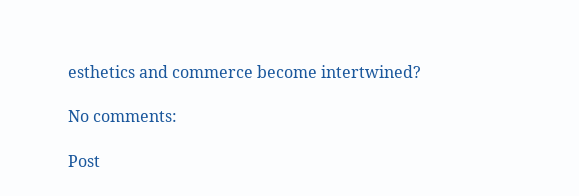esthetics and commerce become intertwined?

No comments:

Post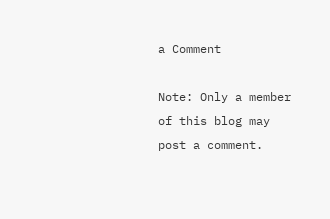a Comment

Note: Only a member of this blog may post a comment.